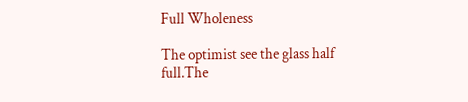Full Wholeness

The optimist see the glass half full.The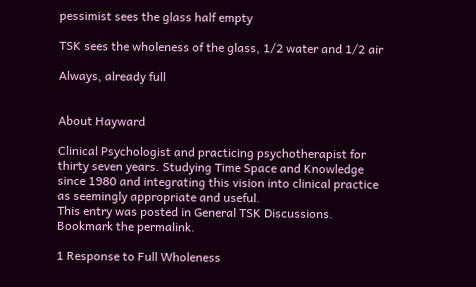pessimist sees the glass half empty

TSK sees the wholeness of the glass, 1/2 water and 1/2 air

Always, already full


About Hayward

Clinical Psychologist and practicing psychotherapist for thirty seven years. Studying Time Space and Knowledge since 1980 and integrating this vision into clinical practice as seemingly appropriate and useful.
This entry was posted in General TSK Discussions. Bookmark the permalink.

1 Response to Full Wholeness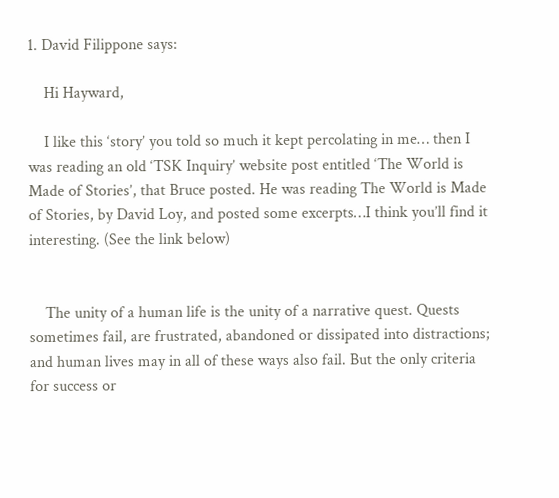1. David Filippone says:

    Hi Hayward,

    I like this ‘story’ you told so much it kept percolating in me… then I was reading an old ‘TSK Inquiry’ website post entitled ‘The World is Made of Stories’, that Bruce posted. He was reading The World is Made of Stories, by David Loy, and posted some excerpts…I think you’ll find it interesting. (See the link below)


    The unity of a human life is the unity of a narrative quest. Quests sometimes fail, are frustrated, abandoned or dissipated into distractions; and human lives may in all of these ways also fail. But the only criteria for success or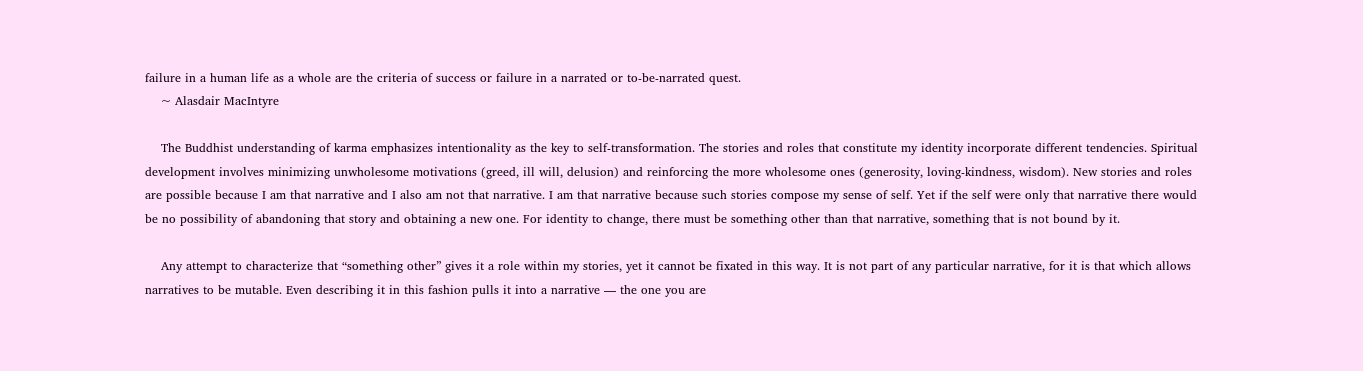failure in a human life as a whole are the criteria of success or failure in a narrated or to-be-narrated quest.
    ~ Alasdair MacIntyre

    The Buddhist understanding of karma emphasizes intentionality as the key to self-transformation. The stories and roles that constitute my identity incorporate different tendencies. Spiritual development involves minimizing unwholesome motivations (greed, ill will, delusion) and reinforcing the more wholesome ones (generosity, loving-kindness, wisdom). New stories and roles are possible because I am that narrative and I also am not that narrative. I am that narrative because such stories compose my sense of self. Yet if the self were only that narrative there would be no possibility of abandoning that story and obtaining a new one. For identity to change, there must be something other than that narrative, something that is not bound by it.

    Any attempt to characterize that “something other” gives it a role within my stories, yet it cannot be fixated in this way. It is not part of any particular narrative, for it is that which allows narratives to be mutable. Even describing it in this fashion pulls it into a narrative — the one you are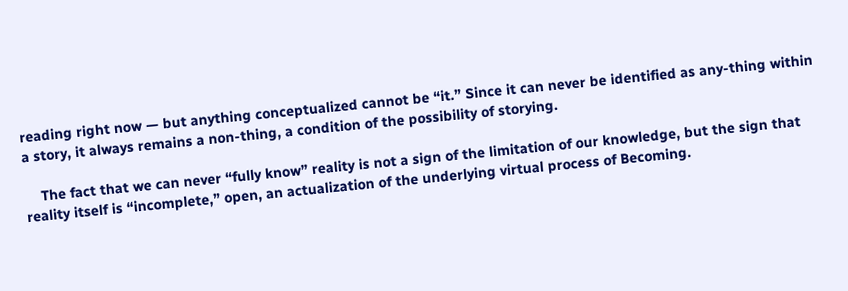reading right now — but anything conceptualized cannot be “it.” Since it can never be identified as any-thing within a story, it always remains a non-thing, a condition of the possibility of storying.

    The fact that we can never “fully know” reality is not a sign of the limitation of our knowledge, but the sign that reality itself is “incomplete,” open, an actualization of the underlying virtual process of Becoming.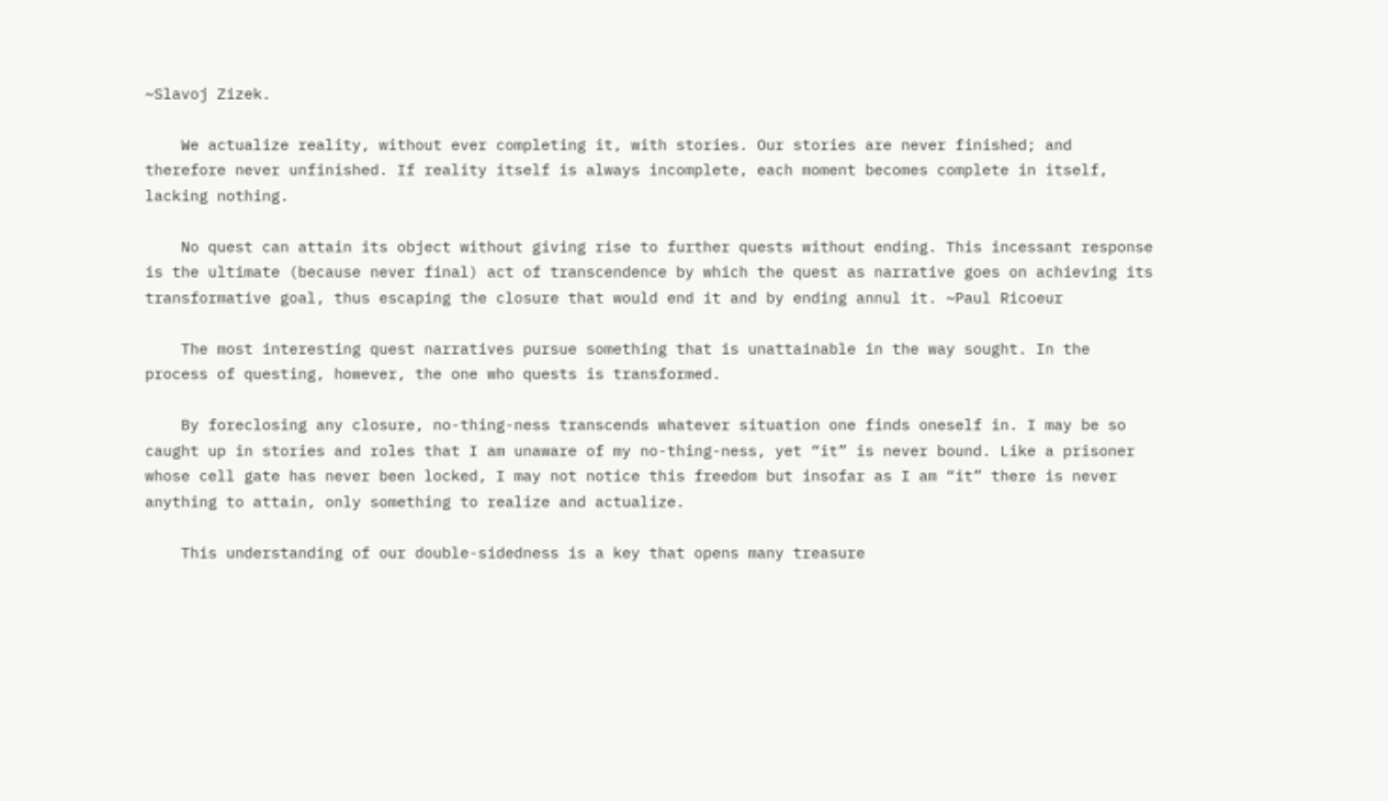~Slavoj Zizek.

    We actualize reality, without ever completing it, with stories. Our stories are never finished; and therefore never unfinished. If reality itself is always incomplete, each moment becomes complete in itself, lacking nothing.

    No quest can attain its object without giving rise to further quests without ending. This incessant response is the ultimate (because never final) act of transcendence by which the quest as narrative goes on achieving its transformative goal, thus escaping the closure that would end it and by ending annul it. ~Paul Ricoeur

    The most interesting quest narratives pursue something that is unattainable in the way sought. In the process of questing, however, the one who quests is transformed.

    By foreclosing any closure, no-thing-ness transcends whatever situation one finds oneself in. I may be so caught up in stories and roles that I am unaware of my no-thing-ness, yet “it” is never bound. Like a prisoner whose cell gate has never been locked, I may not notice this freedom but insofar as I am “it” there is never anything to attain, only something to realize and actualize.

    This understanding of our double-sidedness is a key that opens many treasure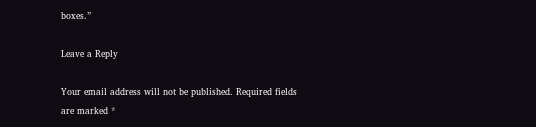boxes.”

Leave a Reply

Your email address will not be published. Required fields are marked *